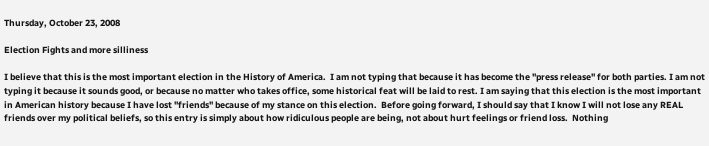Thursday, October 23, 2008

Election Fights and more silliness

I believe that this is the most important election in the History of America.  I am not typing that because it has become the "press release" for both parties. I am not typing it because it sounds good, or because no matter who takes office, some historical feat will be laid to rest. I am saying that this election is the most important in American history because I have lost "friends" because of my stance on this election.  Before going forward, I should say that I know I will not lose any REAL friends over my political beliefs, so this entry is simply about how ridiculous people are being, not about hurt feelings or friend loss.  Nothing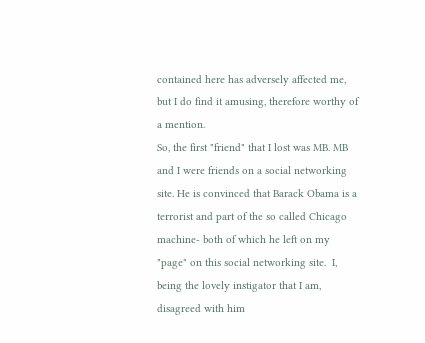contained here has adversely affected me, but I do find it amusing, therefore worthy of a mention.
So, the first "friend" that I lost was MB. MB and I were friends on a social networking site. He is convinced that Barack Obama is a terrorist and part of the so called Chicago machine- both of which he left on my "page" on this social networking site.  I, being the lovely instigator that I am, disagreed with him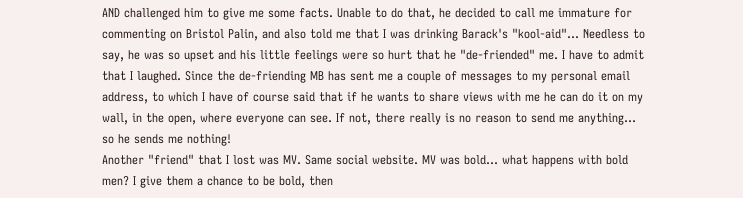AND challenged him to give me some facts. Unable to do that, he decided to call me immature for commenting on Bristol Palin, and also told me that I was drinking Barack's "kool-aid"... Needless to say, he was so upset and his little feelings were so hurt that he "de-friended" me. I have to admit that I laughed. Since the de-friending MB has sent me a couple of messages to my personal email address, to which I have of course said that if he wants to share views with me he can do it on my wall, in the open, where everyone can see. If not, there really is no reason to send me anything... so he sends me nothing!
Another "friend" that I lost was MV. Same social website. MV was bold... what happens with bold men? I give them a chance to be bold, then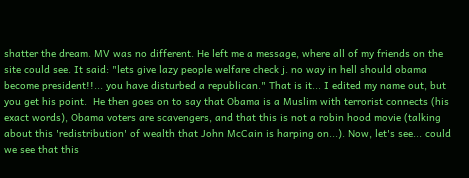shatter the dream. MV was no different. He left me a message, where all of my friends on the site could see. It said: "lets give lazy people welfare check j. no way in hell should obama become president!!... you have disturbed a republican." That is it... I edited my name out, but you get his point.  He then goes on to say that Obama is a Muslim with terrorist connects (his exact words), Obama voters are scavengers, and that this is not a robin hood movie (talking about this 'redistribution' of wealth that John McCain is harping on...). Now, let's see... could we see that this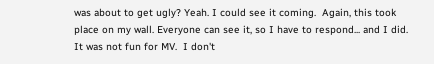was about to get ugly? Yeah. I could see it coming.  Again, this took place on my wall. Everyone can see it, so I have to respond... and I did. It was not fun for MV.  I don't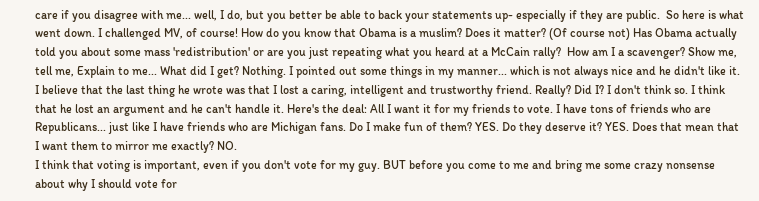care if you disagree with me... well, I do, but you better be able to back your statements up- especially if they are public.  So here is what went down. I challenged MV, of course! How do you know that Obama is a muslim? Does it matter? (Of course not) Has Obama actually told you about some mass 'redistribution' or are you just repeating what you heard at a McCain rally?  How am I a scavenger? Show me, tell me, Explain to me... What did I get? Nothing. I pointed out some things in my manner... which is not always nice and he didn't like it. I believe that the last thing he wrote was that I lost a caring, intelligent and trustworthy friend. Really? Did I? I don't think so. I think that he lost an argument and he can't handle it. Here's the deal: All I want it for my friends to vote. I have tons of friends who are Republicans... just like I have friends who are Michigan fans. Do I make fun of them? YES. Do they deserve it? YES. Does that mean that I want them to mirror me exactly? NO.
I think that voting is important, even if you don't vote for my guy. BUT before you come to me and bring me some crazy nonsense about why I should vote for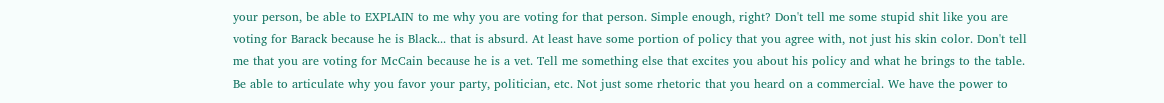your person, be able to EXPLAIN to me why you are voting for that person. Simple enough, right? Don't tell me some stupid shit like you are voting for Barack because he is Black... that is absurd. At least have some portion of policy that you agree with, not just his skin color. Don't tell me that you are voting for McCain because he is a vet. Tell me something else that excites you about his policy and what he brings to the table.  Be able to articulate why you favor your party, politician, etc. Not just some rhetoric that you heard on a commercial. We have the power to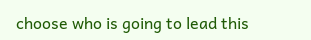choose who is going to lead this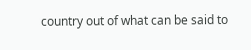country out of what can be said to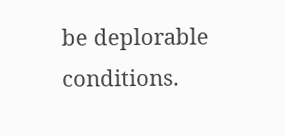be deplorable conditions.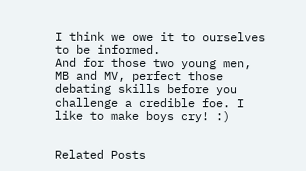I think we owe it to ourselves to be informed.
And for those two young men, MB and MV, perfect those debating skills before you challenge a credible foe. I like to make boys cry! :)


Related Posts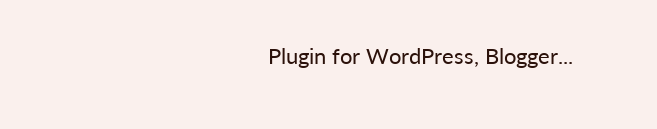Plugin for WordPress, Blogger...